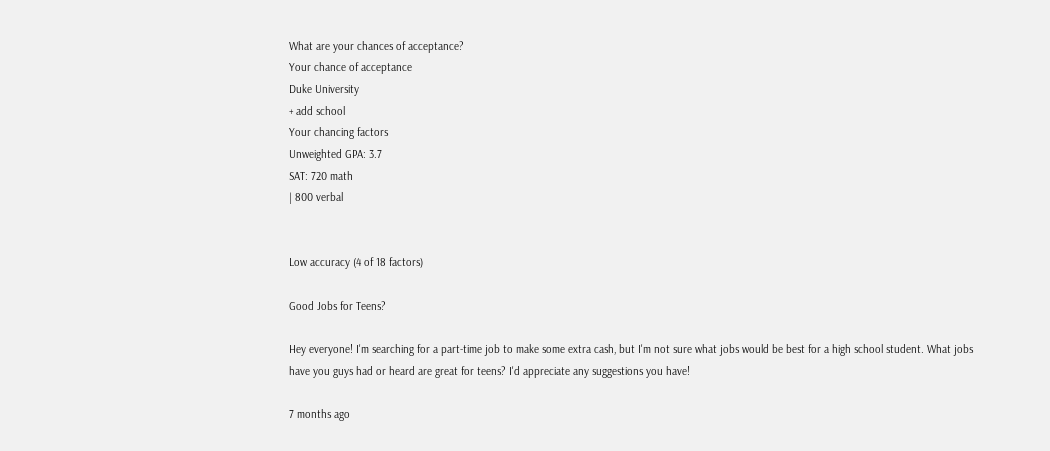What are your chances of acceptance?
Your chance of acceptance
Duke University
+ add school
Your chancing factors
Unweighted GPA: 3.7
SAT: 720 math
| 800 verbal


Low accuracy (4 of 18 factors)

Good Jobs for Teens?

Hey everyone! I'm searching for a part-time job to make some extra cash, but I'm not sure what jobs would be best for a high school student. What jobs have you guys had or heard are great for teens? I'd appreciate any suggestions you have!

7 months ago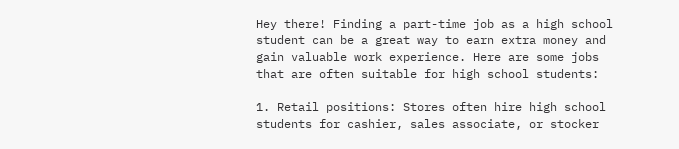Hey there! Finding a part-time job as a high school student can be a great way to earn extra money and gain valuable work experience. Here are some jobs that are often suitable for high school students:

1. Retail positions: Stores often hire high school students for cashier, sales associate, or stocker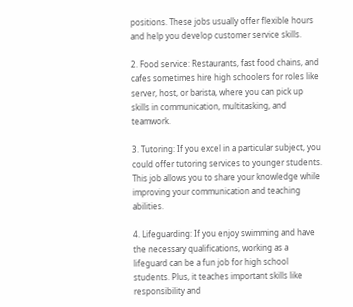positions. These jobs usually offer flexible hours and help you develop customer service skills.

2. Food service: Restaurants, fast food chains, and cafes sometimes hire high schoolers for roles like server, host, or barista, where you can pick up skills in communication, multitasking, and teamwork.

3. Tutoring: If you excel in a particular subject, you could offer tutoring services to younger students. This job allows you to share your knowledge while improving your communication and teaching abilities.

4. Lifeguarding: If you enjoy swimming and have the necessary qualifications, working as a lifeguard can be a fun job for high school students. Plus, it teaches important skills like responsibility and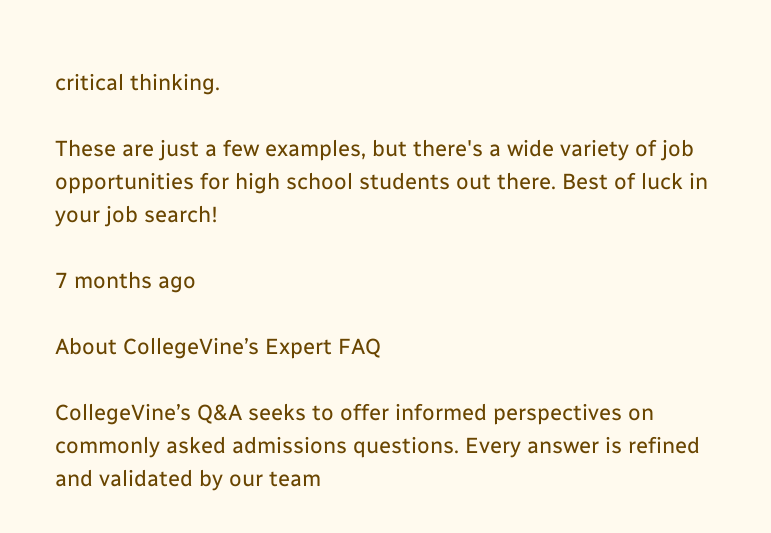critical thinking.

These are just a few examples, but there's a wide variety of job opportunities for high school students out there. Best of luck in your job search!

7 months ago

About CollegeVine’s Expert FAQ

CollegeVine’s Q&A seeks to offer informed perspectives on commonly asked admissions questions. Every answer is refined and validated by our team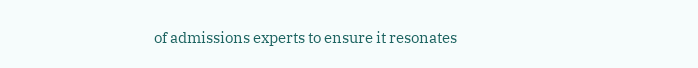of admissions experts to ensure it resonates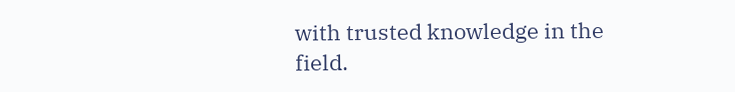with trusted knowledge in the field.